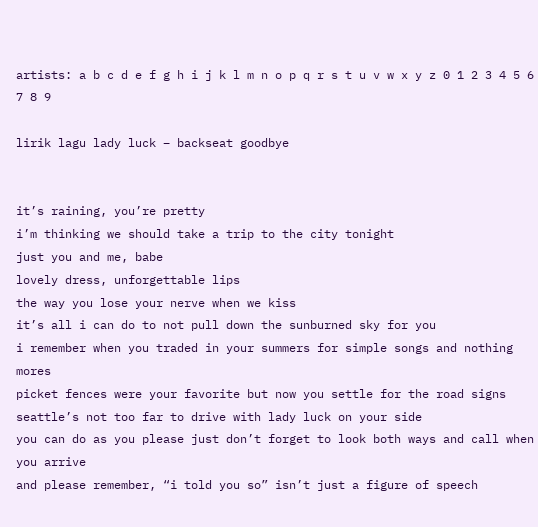artists: a b c d e f g h i j k l m n o p q r s t u v w x y z 0 1 2 3 4 5 6 7 8 9

lirik lagu lady luck – backseat goodbye


it’s raining, you’re pretty
i’m thinking we should take a trip to the city tonight
just you and me, babe
lovely dress, unforgettable lips
the way you lose your nerve when we kiss
it’s all i can do to not pull down the sunburned sky for you
i remember when you traded in your summers for simple songs and nothing mores
picket fences were your favorite but now you settle for the road signs
seattle’s not too far to drive with lady luck on your side
you can do as you please just don’t forget to look both ways and call when you arrive
and please remember, “i told you so” isn’t just a figure of speech